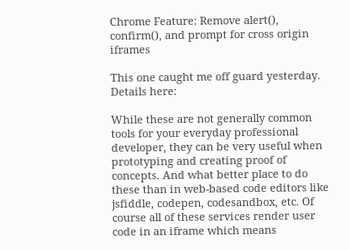Chrome Feature: Remove alert(), confirm(), and prompt for cross origin iframes

This one caught me off guard yesterday. Details here:

While these are not generally common tools for your everyday professional developer, they can be very useful when prototyping and creating proof of concepts. And what better place to do these than in web-based code editors like jsfiddle, codepen, codesandbox, etc. Of course all of these services render user code in an iframe which means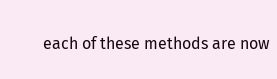each of these methods are now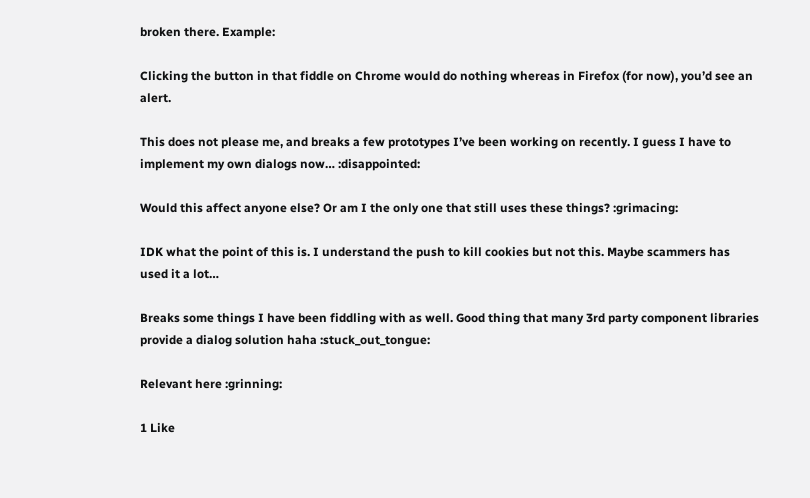broken there. Example:

Clicking the button in that fiddle on Chrome would do nothing whereas in Firefox (for now), you’d see an alert.

This does not please me, and breaks a few prototypes I’ve been working on recently. I guess I have to implement my own dialogs now… :disappointed:

Would this affect anyone else? Or am I the only one that still uses these things? :grimacing:

IDK what the point of this is. I understand the push to kill cookies but not this. Maybe scammers has used it a lot…

Breaks some things I have been fiddling with as well. Good thing that many 3rd party component libraries provide a dialog solution haha :stuck_out_tongue:

Relevant here :grinning:

1 Like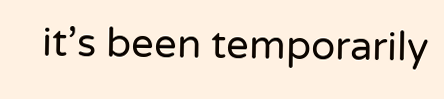it’s been temporarily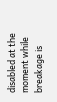disabled at the moment while breakage is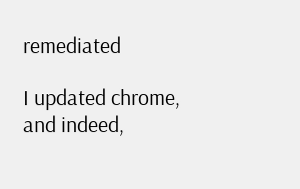remediated

I updated chrome, and indeed,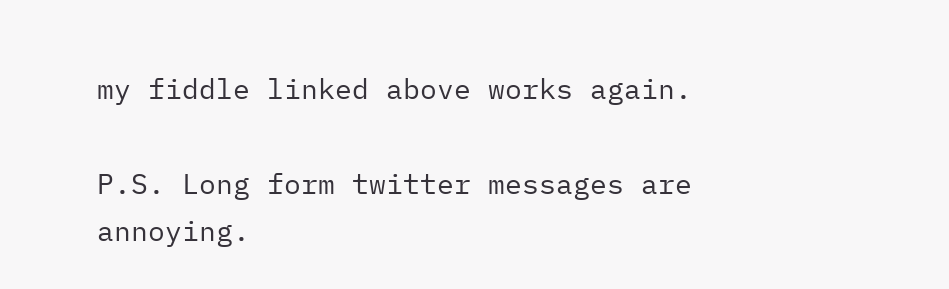my fiddle linked above works again.

P.S. Long form twitter messages are annoying.